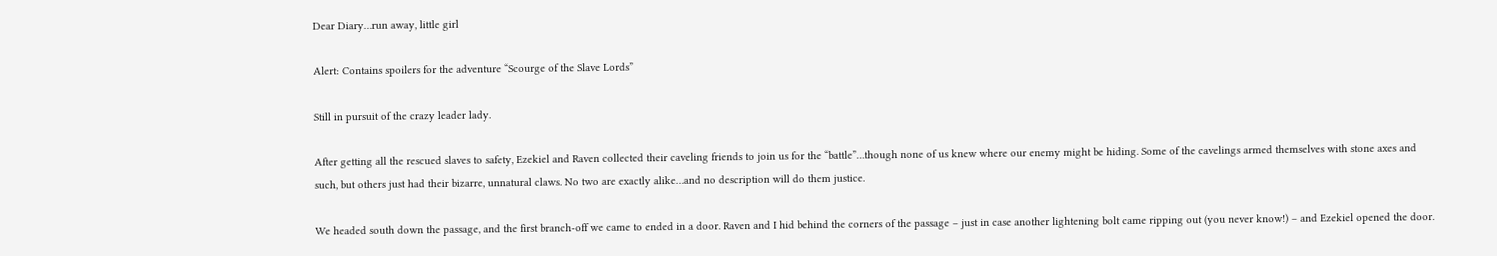Dear Diary…run away, little girl

Alert: Contains spoilers for the adventure “Scourge of the Slave Lords”

Still in pursuit of the crazy leader lady.

After getting all the rescued slaves to safety, Ezekiel and Raven collected their caveling friends to join us for the “battle”…though none of us knew where our enemy might be hiding. Some of the cavelings armed themselves with stone axes and such, but others just had their bizarre, unnatural claws. No two are exactly alike…and no description will do them justice.

We headed south down the passage, and the first branch-off we came to ended in a door. Raven and I hid behind the corners of the passage – just in case another lightening bolt came ripping out (you never know!) – and Ezekiel opened the door.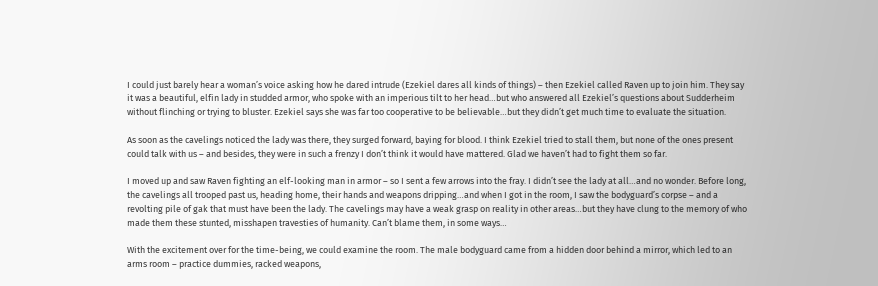I could just barely hear a woman’s voice asking how he dared intrude (Ezekiel dares all kinds of things) – then Ezekiel called Raven up to join him. They say it was a beautiful, elfin lady in studded armor, who spoke with an imperious tilt to her head…but who answered all Ezekiel’s questions about Sudderheim without flinching or trying to bluster. Ezekiel says she was far too cooperative to be believable…but they didn’t get much time to evaluate the situation.

As soon as the cavelings noticed the lady was there, they surged forward, baying for blood. I think Ezekiel tried to stall them, but none of the ones present could talk with us – and besides, they were in such a frenzy I don’t think it would have mattered. Glad we haven’t had to fight them so far.

I moved up and saw Raven fighting an elf-looking man in armor – so I sent a few arrows into the fray. I didn’t see the lady at all…and no wonder. Before long, the cavelings all trooped past us, heading home, their hands and weapons dripping…and when I got in the room, I saw the bodyguard’s corpse – and a revolting pile of gak that must have been the lady. The cavelings may have a weak grasp on reality in other areas…but they have clung to the memory of who made them these stunted, misshapen travesties of humanity. Can’t blame them, in some ways…

With the excitement over for the time-being, we could examine the room. The male bodyguard came from a hidden door behind a mirror, which led to an arms room – practice dummies, racked weapons,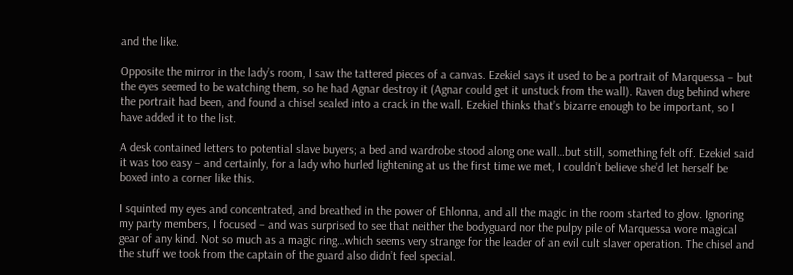and the like.

Opposite the mirror in the lady’s room, I saw the tattered pieces of a canvas. Ezekiel says it used to be a portrait of Marquessa – but the eyes seemed to be watching them, so he had Agnar destroy it (Agnar could get it unstuck from the wall). Raven dug behind where the portrait had been, and found a chisel sealed into a crack in the wall. Ezekiel thinks that’s bizarre enough to be important, so I have added it to the list.

A desk contained letters to potential slave buyers; a bed and wardrobe stood along one wall…but still, something felt off. Ezekiel said it was too easy – and certainly, for a lady who hurled lightening at us the first time we met, I couldn’t believe she’d let herself be boxed into a corner like this.

I squinted my eyes and concentrated, and breathed in the power of Ehlonna, and all the magic in the room started to glow. Ignoring my party members, I focused – and was surprised to see that neither the bodyguard nor the pulpy pile of Marquessa wore magical gear of any kind. Not so much as a magic ring…which seems very strange for the leader of an evil cult slaver operation. The chisel and the stuff we took from the captain of the guard also didn’t feel special.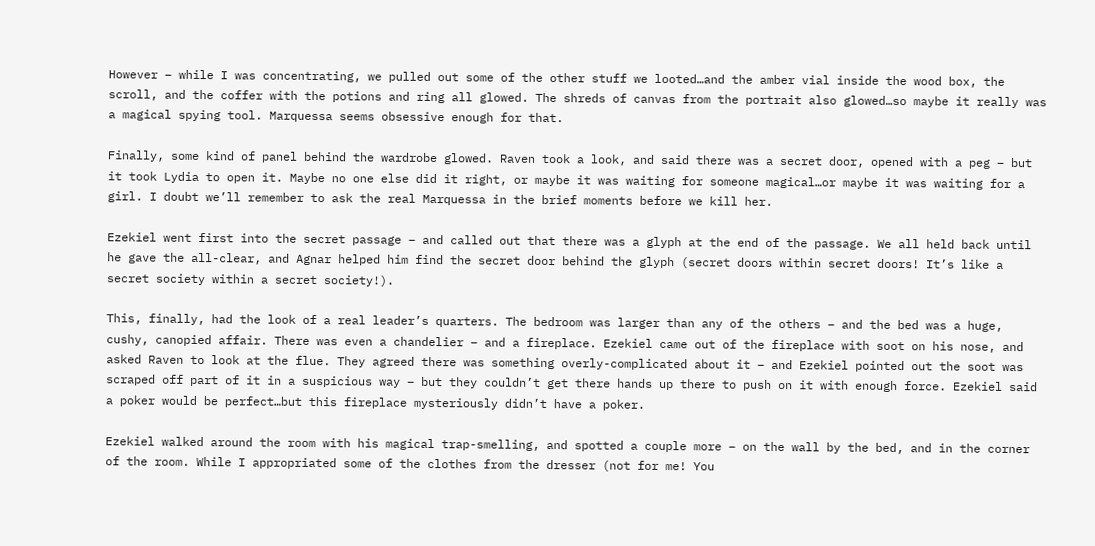However – while I was concentrating, we pulled out some of the other stuff we looted…and the amber vial inside the wood box, the scroll, and the coffer with the potions and ring all glowed. The shreds of canvas from the portrait also glowed…so maybe it really was a magical spying tool. Marquessa seems obsessive enough for that.

Finally, some kind of panel behind the wardrobe glowed. Raven took a look, and said there was a secret door, opened with a peg – but it took Lydia to open it. Maybe no one else did it right, or maybe it was waiting for someone magical…or maybe it was waiting for a girl. I doubt we’ll remember to ask the real Marquessa in the brief moments before we kill her.

Ezekiel went first into the secret passage – and called out that there was a glyph at the end of the passage. We all held back until he gave the all-clear, and Agnar helped him find the secret door behind the glyph (secret doors within secret doors! It’s like a secret society within a secret society!).

This, finally, had the look of a real leader’s quarters. The bedroom was larger than any of the others – and the bed was a huge, cushy, canopied affair. There was even a chandelier – and a fireplace. Ezekiel came out of the fireplace with soot on his nose, and asked Raven to look at the flue. They agreed there was something overly-complicated about it – and Ezekiel pointed out the soot was scraped off part of it in a suspicious way – but they couldn’t get there hands up there to push on it with enough force. Ezekiel said a poker would be perfect…but this fireplace mysteriously didn’t have a poker.

Ezekiel walked around the room with his magical trap-smelling, and spotted a couple more – on the wall by the bed, and in the corner of the room. While I appropriated some of the clothes from the dresser (not for me! You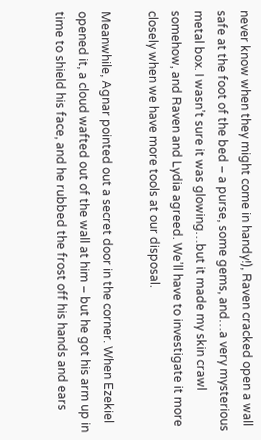never know when they might come in handy!), Raven cracked open a wall safe at the foot of the bed – a purse, some gems, and…a very mysterious metal box. I wasn’t sure it was glowing…but it made my skin crawl somehow, and Raven and Lydia agreed. We’ll have to investigate it more closely when we have more tools at our disposal.

Meanwhile, Agnar pointed out a secret door in the corner. When Ezekiel opened it, a cloud wafted out of the wall at him – but he got his arm up in time to shield his face, and he rubbed the frost off his hands and ears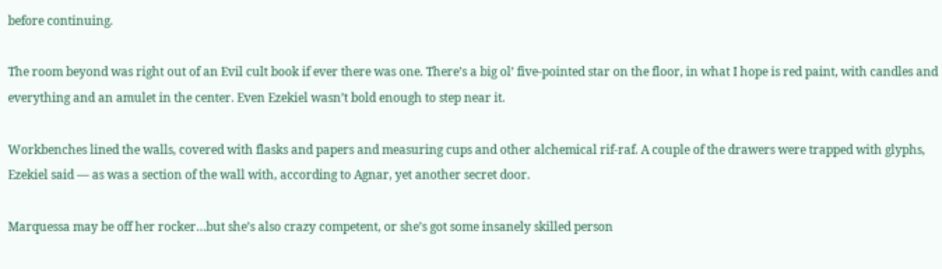before continuing.

The room beyond was right out of an Evil cult book if ever there was one. There’s a big ol’ five-pointed star on the floor, in what I hope is red paint, with candles and everything and an amulet in the center. Even Ezekiel wasn’t bold enough to step near it.

Workbenches lined the walls, covered with flasks and papers and measuring cups and other alchemical rif-raf. A couple of the drawers were trapped with glyphs, Ezekiel said — as was a section of the wall with, according to Agnar, yet another secret door.

Marquessa may be off her rocker…but she’s also crazy competent, or she’s got some insanely skilled person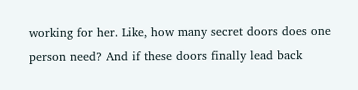working for her. Like, how many secret doors does one person need? And if these doors finally lead back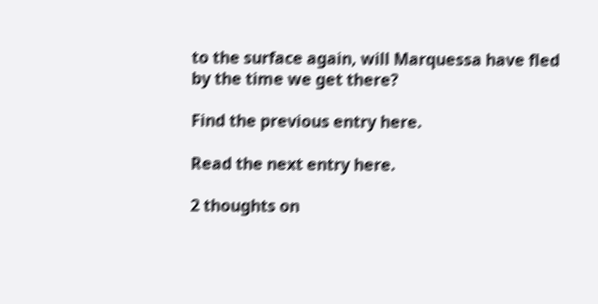to the surface again, will Marquessa have fled by the time we get there?

Find the previous entry here.

Read the next entry here.

2 thoughts on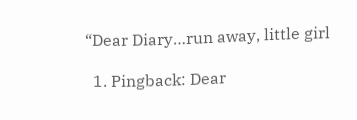“Dear Diary…run away, little girl

  1. Pingback: Dear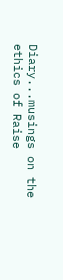Diary...musings on the ethics of Raise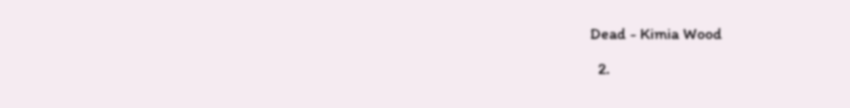Dead - Kimia Wood

  2.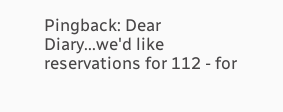Pingback: Dear Diary...we'd like reservations for 112 - for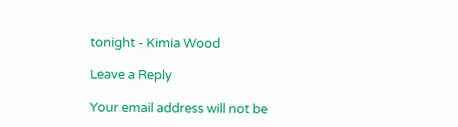tonight - Kimia Wood

Leave a Reply

Your email address will not be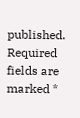published. Required fields are marked *